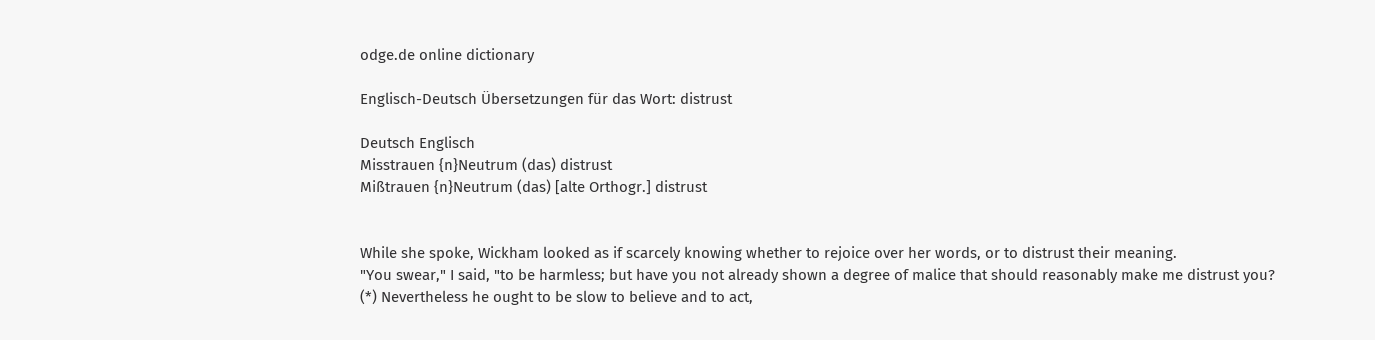odge.de online dictionary

Englisch-Deutsch Übersetzungen für das Wort: distrust

Deutsch Englisch
Misstrauen {n}Neutrum (das) distrust
Mißtrauen {n}Neutrum (das) [alte Orthogr.] distrust


While she spoke, Wickham looked as if scarcely knowing whether to rejoice over her words, or to distrust their meaning.
"You swear," I said, "to be harmless; but have you not already shown a degree of malice that should reasonably make me distrust you?
(*) Nevertheless he ought to be slow to believe and to act,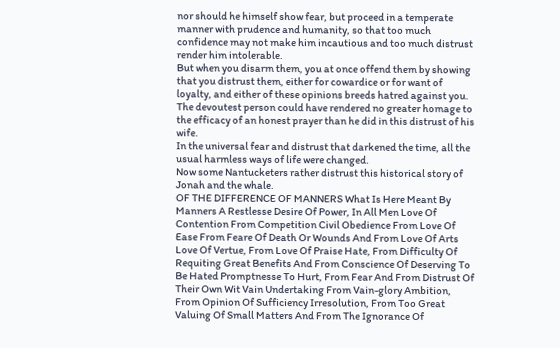nor should he himself show fear, but proceed in a temperate manner with prudence and humanity, so that too much confidence may not make him incautious and too much distrust render him intolerable.
But when you disarm them, you at once offend them by showing that you distrust them, either for cowardice or for want of loyalty, and either of these opinions breeds hatred against you.
The devoutest person could have rendered no greater homage to the efficacy of an honest prayer than he did in this distrust of his wife.
In the universal fear and distrust that darkened the time, all the usual harmless ways of life were changed.
Now some Nantucketers rather distrust this historical story of Jonah and the whale.
OF THE DIFFERENCE OF MANNERS What Is Here Meant By Manners A Restlesse Desire Of Power, In All Men Love Of Contention From Competition Civil Obedience From Love Of Ease From Feare Of Death Or Wounds And From Love Of Arts Love Of Vertue, From Love Of Praise Hate, From Difficulty Of Requiting Great Benefits And From Conscience Of Deserving To Be Hated Promptnesse To Hurt, From Fear And From Distrust Of Their Own Wit Vain Undertaking From Vain-glory Ambition, From Opinion Of Sufficiency Irresolution, From Too Great Valuing Of Small Matters And From The Ignorance Of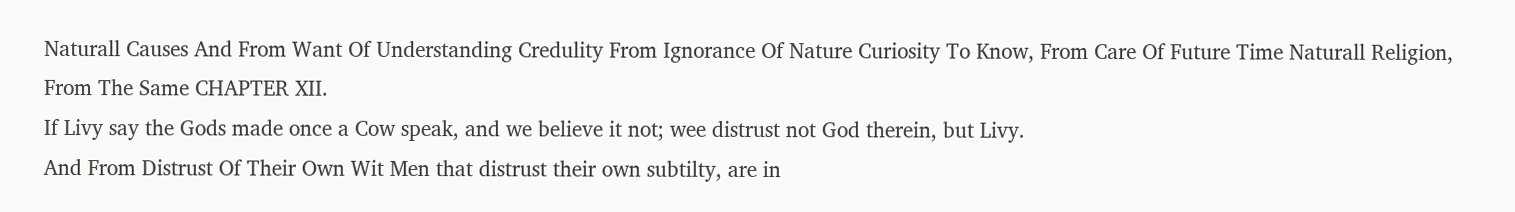Naturall Causes And From Want Of Understanding Credulity From Ignorance Of Nature Curiosity To Know, From Care Of Future Time Naturall Religion, From The Same CHAPTER XII.
If Livy say the Gods made once a Cow speak, and we believe it not; wee distrust not God therein, but Livy.
And From Distrust Of Their Own Wit Men that distrust their own subtilty, are in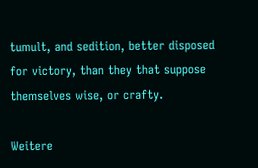tumult, and sedition, better disposed for victory, than they that suppose themselves wise, or crafty.

Weitere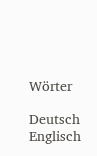Wörter

Deutsch Englisch